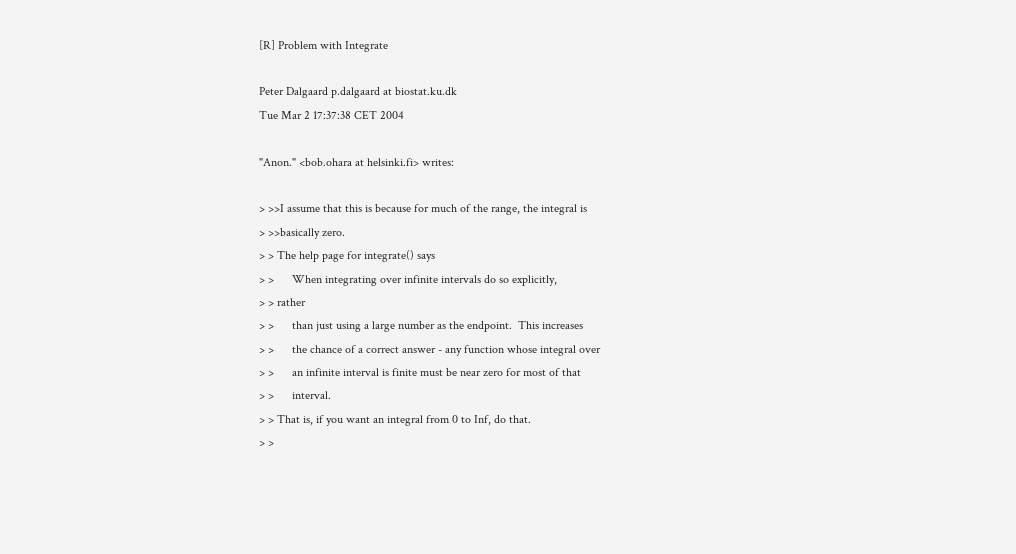[R] Problem with Integrate

Peter Dalgaard p.dalgaard at biostat.ku.dk
Tue Mar 2 17:37:38 CET 2004

"Anon." <bob.ohara at helsinki.fi> writes:

> >>I assume that this is because for much of the range, the integral is
> >>basically zero.
> > The help page for integrate() says
> >      When integrating over infinite intervals do so explicitly,
> > rather
> >      than just using a large number as the endpoint.  This increases
> >      the chance of a correct answer - any function whose integral over
> >      an infinite interval is finite must be near zero for most of that
> >      interval.
> > That is, if you want an integral from 0 to Inf, do that.
> >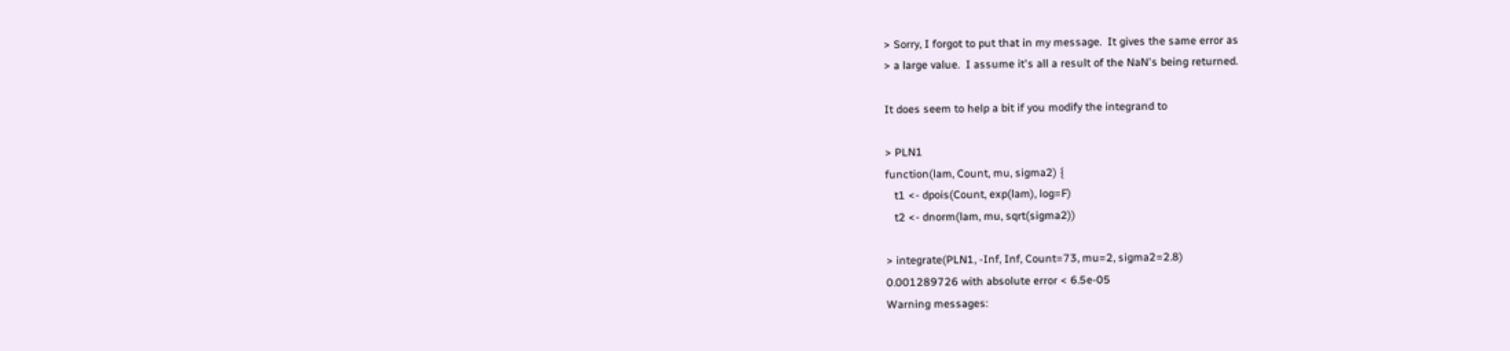> Sorry, I forgot to put that in my message.  It gives the same error as
> a large value.  I assume it's all a result of the NaN's being returned.

It does seem to help a bit if you modify the integrand to

> PLN1
function(lam, Count, mu, sigma2) {
   t1 <- dpois(Count, exp(lam), log=F)
   t2 <- dnorm(lam, mu, sqrt(sigma2))

> integrate(PLN1, -Inf, Inf, Count=73, mu=2, sigma2=2.8)
0.001289726 with absolute error < 6.5e-05
Warning messages: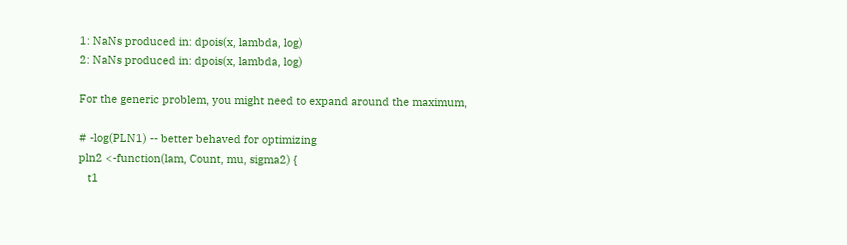1: NaNs produced in: dpois(x, lambda, log)
2: NaNs produced in: dpois(x, lambda, log)

For the generic problem, you might need to expand around the maximum,

# -log(PLN1) -- better behaved for optimizing
pln2 <-function(lam, Count, mu, sigma2) {
   t1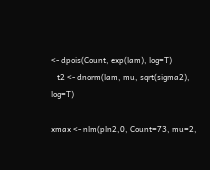<- dpois(Count, exp(lam), log=T)
   t2 <- dnorm(lam, mu, sqrt(sigma2), log=T)

xmax <- nlm(pln2,0, Count=73, mu=2,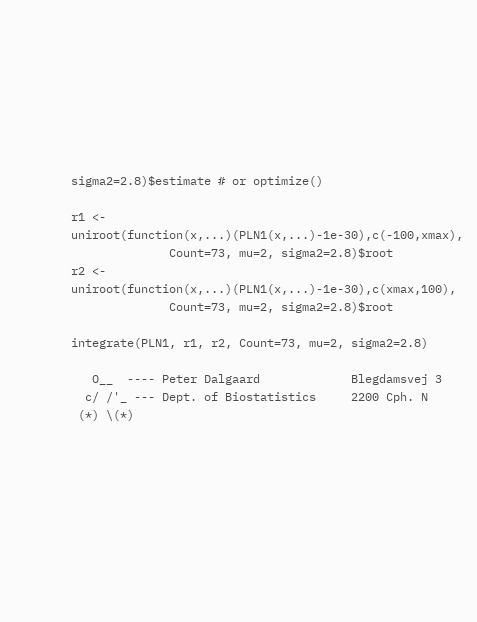sigma2=2.8)$estimate # or optimize()

r1 <- uniroot(function(x,...)(PLN1(x,...)-1e-30),c(-100,xmax),
              Count=73, mu=2, sigma2=2.8)$root
r2 <- uniroot(function(x,...)(PLN1(x,...)-1e-30),c(xmax,100),
              Count=73, mu=2, sigma2=2.8)$root

integrate(PLN1, r1, r2, Count=73, mu=2, sigma2=2.8)

   O__  ---- Peter Dalgaard             Blegdamsvej 3
  c/ /'_ --- Dept. of Biostatistics     2200 Cph. N
 (*) \(*)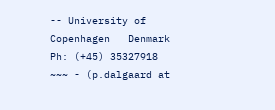-- University of Copenhagen   Denmark      Ph: (+45) 35327918
~~~ - (p.dalgaard at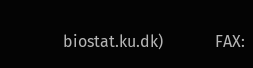biostat.ku.dk)             FAX: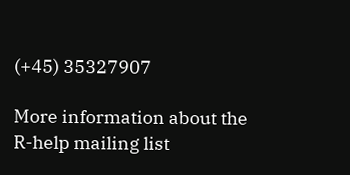(+45) 35327907

More information about the R-help mailing list